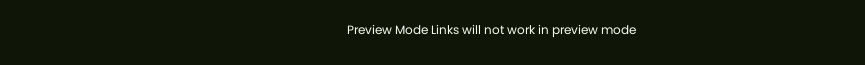Preview Mode Links will not work in preview mode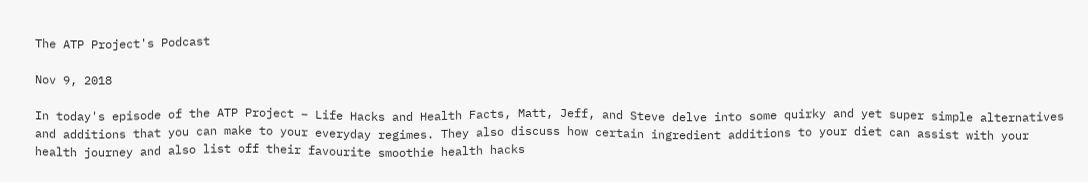The ATP Project's Podcast

Nov 9, 2018

In today's episode of the ATP Project – Life Hacks and Health Facts, Matt, Jeff, and Steve delve into some quirky and yet super simple alternatives and additions that you can make to your everyday regimes. They also discuss how certain ingredient additions to your diet can assist with your health journey and also list off their favourite smoothie health hacks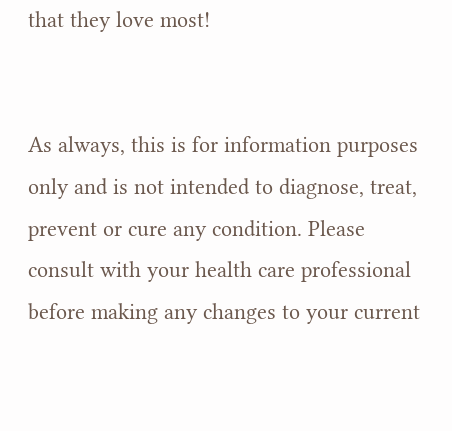that they love most!


As always, this is for information purposes only and is not intended to diagnose, treat, prevent or cure any condition. Please consult with your health care professional before making any changes to your current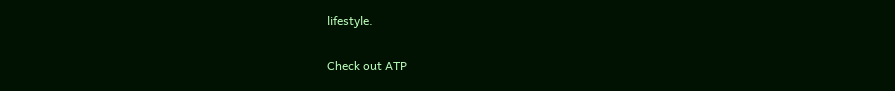lifestyle.


Check out ATP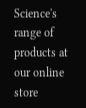Science's range of products at our online store